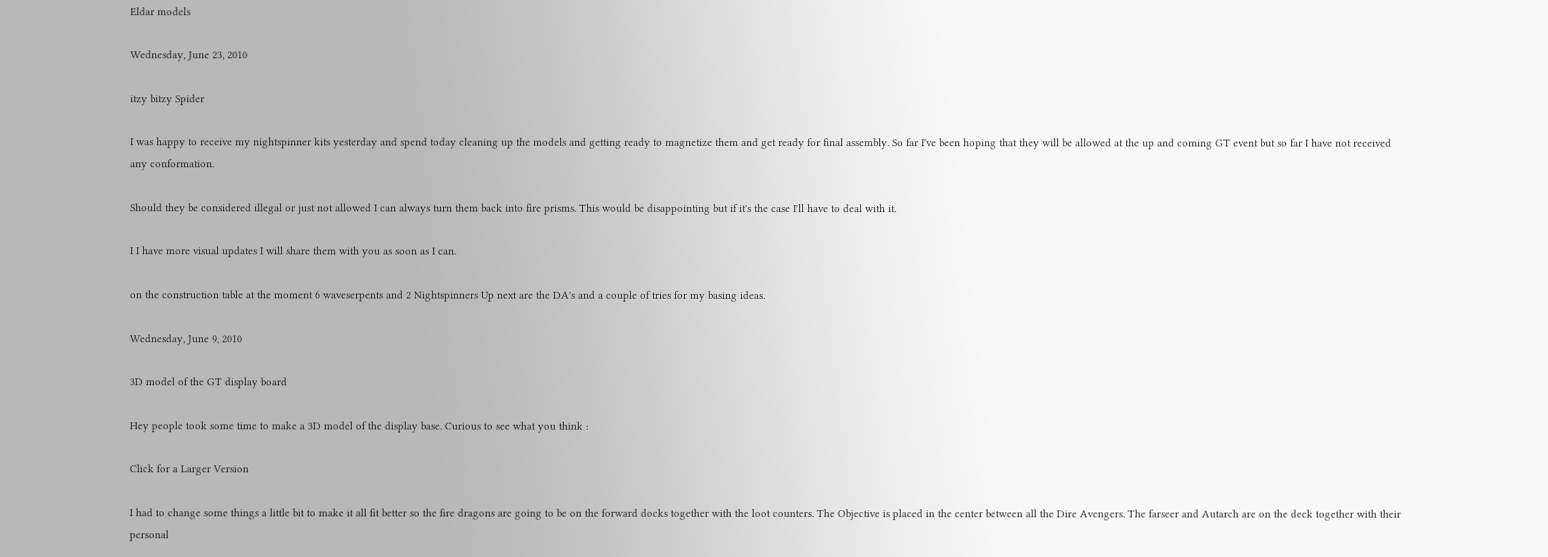Eldar models

Wednesday, June 23, 2010

itzy bitzy Spider

I was happy to receive my nightspinner kits yesterday and spend today cleaning up the models and getting ready to magnetize them and get ready for final assembly. So far I've been hoping that they will be allowed at the up and coming GT event but so far I have not received any conformation.

Should they be considered illegal or just not allowed I can always turn them back into fire prisms. This would be disappointing but if it's the case I'll have to deal with it.

I I have more visual updates I will share them with you as soon as I can.

on the construction table at the moment 6 waveserpents and 2 Nightspinners Up next are the DA's and a couple of tries for my basing ideas.

Wednesday, June 9, 2010

3D model of the GT display board

Hey people took some time to make a 3D model of the display base. Curious to see what you think :

Click for a Larger Version

I had to change some things a little bit to make it all fit better so the fire dragons are going to be on the forward docks together with the loot counters. The Objective is placed in the center between all the Dire Avengers. The farseer and Autarch are on the deck together with their personal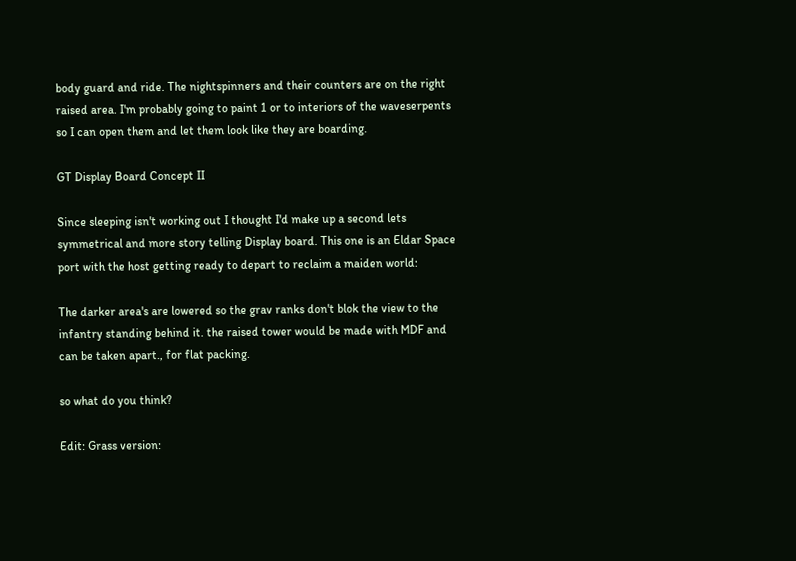body guard and ride. The nightspinners and their counters are on the right raised area. I'm probably going to paint 1 or to interiors of the waveserpents so I can open them and let them look like they are boarding.

GT Display Board Concept II

Since sleeping isn't working out I thought I'd make up a second lets symmetrical and more story telling Display board. This one is an Eldar Space port with the host getting ready to depart to reclaim a maiden world:

The darker area's are lowered so the grav ranks don't blok the view to the infantry standing behind it. the raised tower would be made with MDF and can be taken apart., for flat packing.

so what do you think?

Edit: Grass version: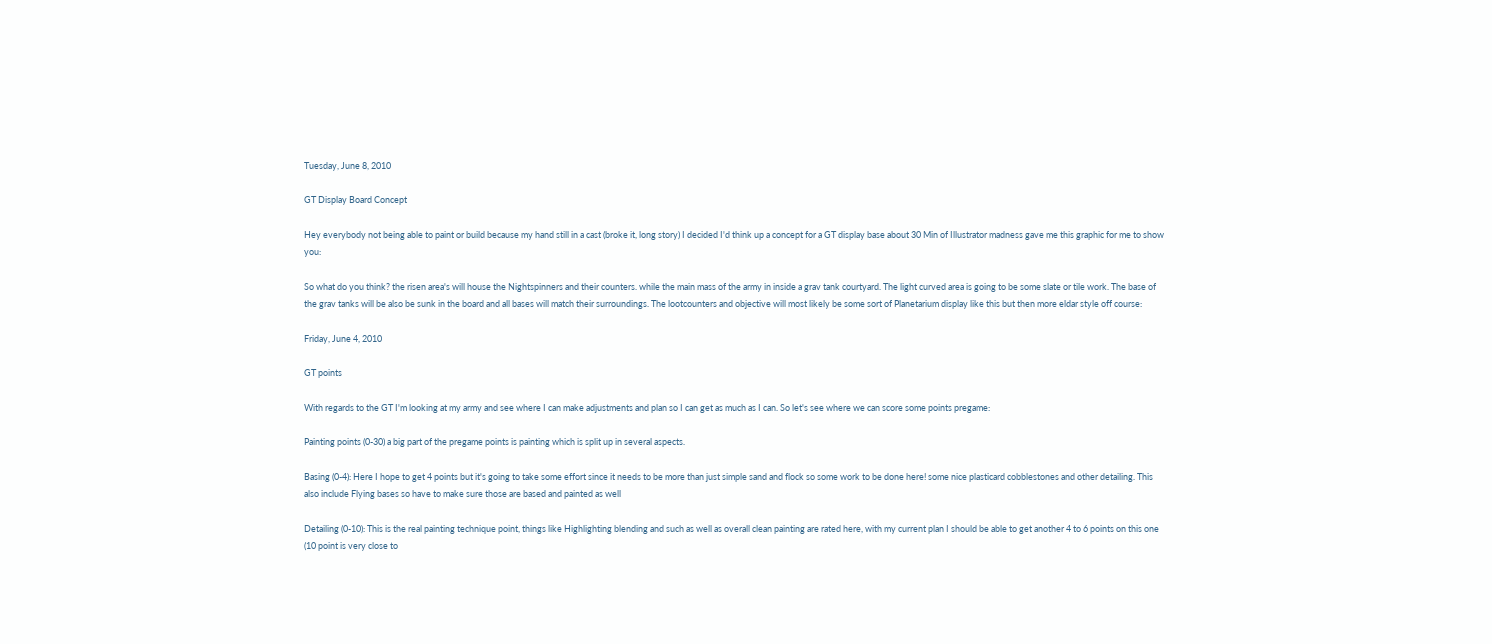Tuesday, June 8, 2010

GT Display Board Concept

Hey everybody not being able to paint or build because my hand still in a cast (broke it, long story) I decided I'd think up a concept for a GT display base about 30 Min of Illustrator madness gave me this graphic for me to show you:

So what do you think? the risen area's will house the Nightspinners and their counters. while the main mass of the army in inside a grav tank courtyard. The light curved area is going to be some slate or tile work. The base of the grav tanks will be also be sunk in the board and all bases will match their surroundings. The lootcounters and objective will most likely be some sort of Planetarium display like this but then more eldar style off course:

Friday, June 4, 2010

GT points

With regards to the GT I'm looking at my army and see where I can make adjustments and plan so I can get as much as I can. So let's see where we can score some points pregame:

Painting points (0-30) a big part of the pregame points is painting which is split up in several aspects.

Basing (0-4): Here I hope to get 4 points but it's going to take some effort since it needs to be more than just simple sand and flock so some work to be done here! some nice plasticard cobblestones and other detailing. This also include Flying bases so have to make sure those are based and painted as well

Detailing (0-10): This is the real painting technique point, things like Highlighting blending and such as well as overall clean painting are rated here, with my current plan I should be able to get another 4 to 6 points on this one (10 point is very close to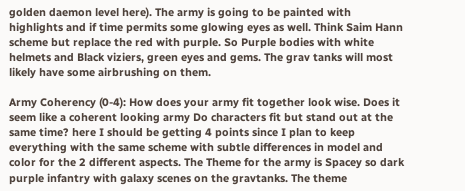golden daemon level here). The army is going to be painted with highlights and if time permits some glowing eyes as well. Think Saim Hann scheme but replace the red with purple. So Purple bodies with white helmets and Black viziers, green eyes and gems. The grav tanks will most likely have some airbrushing on them.

Army Coherency (0-4): How does your army fit together look wise. Does it seem like a coherent looking army Do characters fit but stand out at the same time? here I should be getting 4 points since I plan to keep everything with the same scheme with subtle differences in model and color for the 2 different aspects. The Theme for the army is Spacey so dark purple infantry with galaxy scenes on the gravtanks. The theme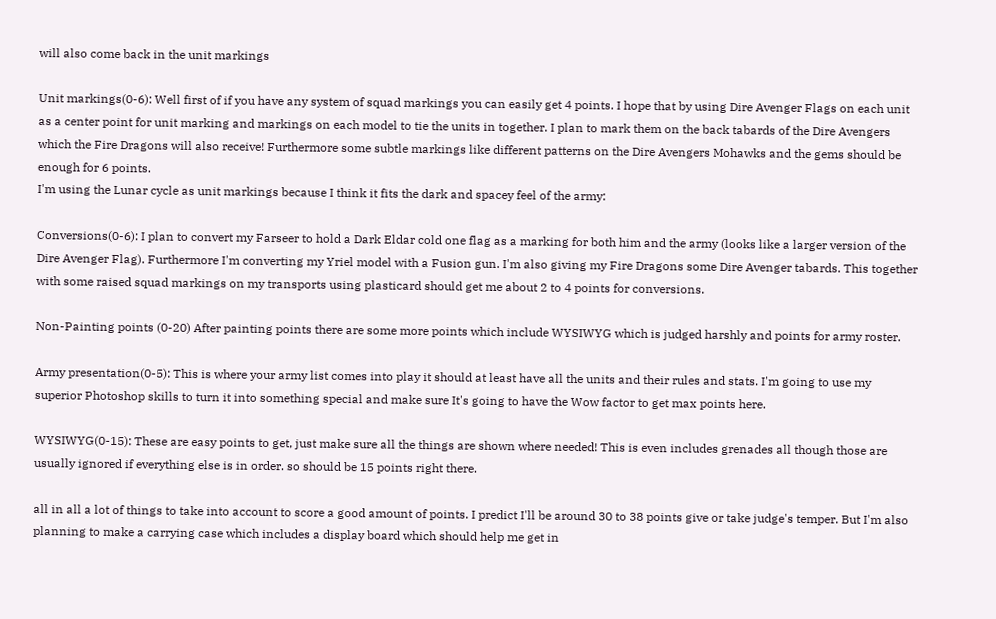will also come back in the unit markings

Unit markings(0-6): Well first of if you have any system of squad markings you can easily get 4 points. I hope that by using Dire Avenger Flags on each unit as a center point for unit marking and markings on each model to tie the units in together. I plan to mark them on the back tabards of the Dire Avengers which the Fire Dragons will also receive! Furthermore some subtle markings like different patterns on the Dire Avengers Mohawks and the gems should be enough for 6 points.
I'm using the Lunar cycle as unit markings because I think it fits the dark and spacey feel of the army:

Conversions(0-6): I plan to convert my Farseer to hold a Dark Eldar cold one flag as a marking for both him and the army (looks like a larger version of the Dire Avenger Flag). Furthermore I'm converting my Yriel model with a Fusion gun. I'm also giving my Fire Dragons some Dire Avenger tabards. This together with some raised squad markings on my transports using plasticard should get me about 2 to 4 points for conversions.

Non-Painting points (0-20) After painting points there are some more points which include WYSIWYG which is judged harshly and points for army roster.

Army presentation(0-5): This is where your army list comes into play it should at least have all the units and their rules and stats. I'm going to use my superior Photoshop skills to turn it into something special and make sure It's going to have the Wow factor to get max points here.

WYSIWYG(0-15): These are easy points to get, just make sure all the things are shown where needed! This is even includes grenades all though those are usually ignored if everything else is in order. so should be 15 points right there.

all in all a lot of things to take into account to score a good amount of points. I predict I'll be around 30 to 38 points give or take judge's temper. But I'm also planning to make a carrying case which includes a display board which should help me get in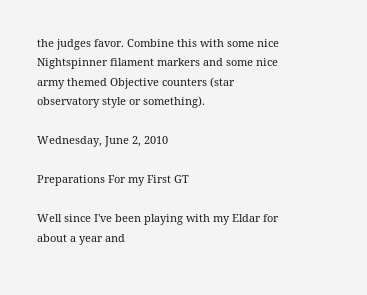the judges favor. Combine this with some nice Nightspinner filament markers and some nice army themed Objective counters (star observatory style or something).

Wednesday, June 2, 2010

Preparations For my First GT

Well since I've been playing with my Eldar for about a year and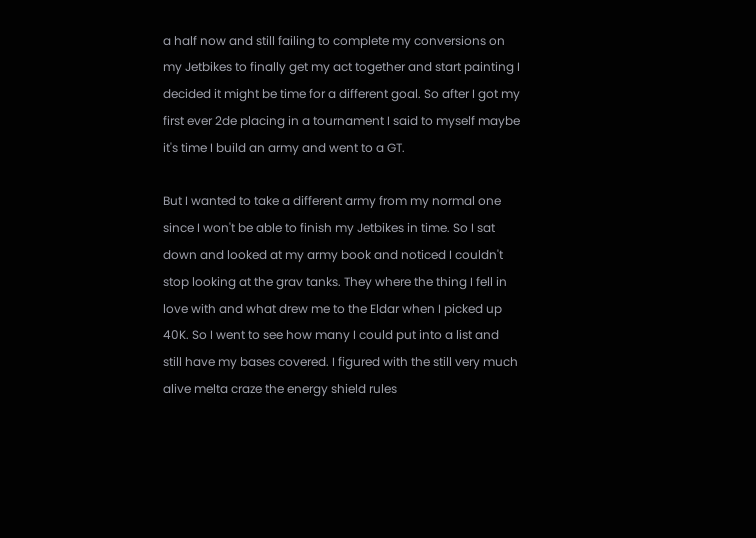a half now and still failing to complete my conversions on my Jetbikes to finally get my act together and start painting I decided it might be time for a different goal. So after I got my first ever 2de placing in a tournament I said to myself maybe it's time I build an army and went to a GT.

But I wanted to take a different army from my normal one since I won't be able to finish my Jetbikes in time. So I sat down and looked at my army book and noticed I couldn't stop looking at the grav tanks. They where the thing I fell in love with and what drew me to the Eldar when I picked up 40K. So I went to see how many I could put into a list and still have my bases covered. I figured with the still very much alive melta craze the energy shield rules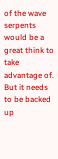of the wave serpents would be a great think to take advantage of. But it needs to be backed up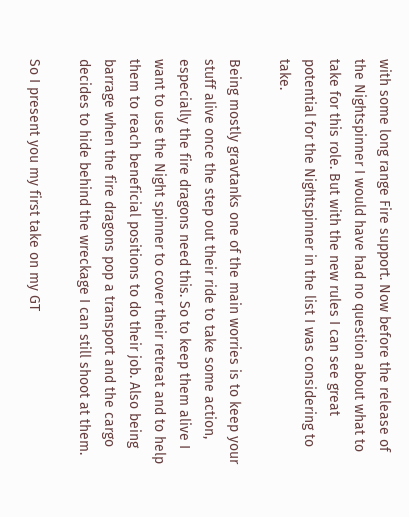with some long range Fire support. Now before the release of the Nightspinner I would have had no question about what to take for this role. But with the new rules I can see great potential for the Nightspinner in the list I was considering to take.

Being mostly gravtanks one of the main worries is to keep your stuff alive once the step out their ride to take some action, especially the fire dragons need this. So to keep them alive I want to use the Night spinner to cover their retreat and to help them to reach beneficial positions to do their job. Also being barrage when the fire dragons pop a transport and the cargo decides to hide behind the wreckage I can still shoot at them.

So I present you my first take on my GT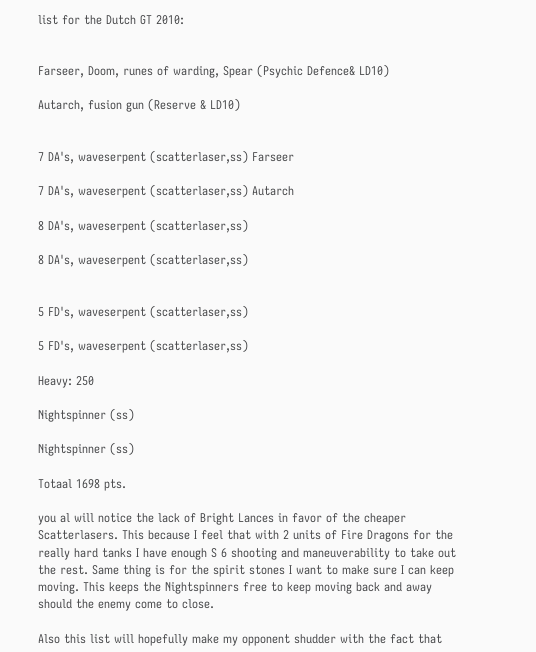list for the Dutch GT 2010:


Farseer, Doom, runes of warding, Spear (Psychic Defence& LD10)

Autarch, fusion gun (Reserve & LD10)


7 DA's, waveserpent (scatterlaser,ss) Farseer

7 DA's, waveserpent (scatterlaser,ss) Autarch

8 DA's, waveserpent (scatterlaser,ss)

8 DA's, waveserpent (scatterlaser,ss)


5 FD's, waveserpent (scatterlaser,ss)

5 FD's, waveserpent (scatterlaser,ss)

Heavy: 250

Nightspinner (ss)

Nightspinner (ss)

Totaal 1698 pts.

you al will notice the lack of Bright Lances in favor of the cheaper Scatterlasers. This because I feel that with 2 units of Fire Dragons for the really hard tanks I have enough S 6 shooting and maneuverability to take out the rest. Same thing is for the spirit stones I want to make sure I can keep moving. This keeps the Nightspinners free to keep moving back and away should the enemy come to close.

Also this list will hopefully make my opponent shudder with the fact that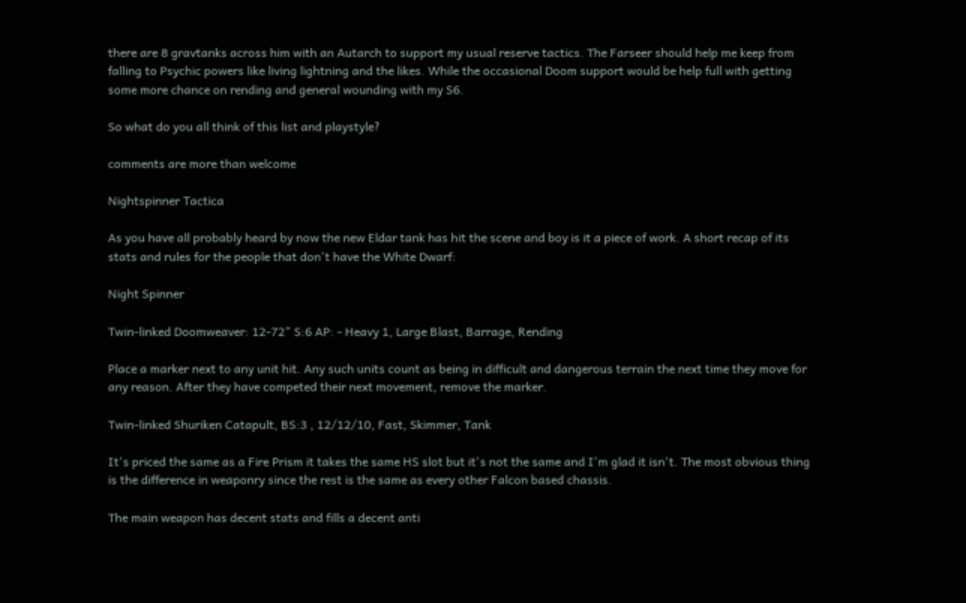there are 8 gravtanks across him with an Autarch to support my usual reserve tactics. The Farseer should help me keep from falling to Psychic powers like living lightning and the likes. While the occasional Doom support would be help full with getting some more chance on rending and general wounding with my S6.

So what do you all think of this list and playstyle?

comments are more than welcome

Nightspinner Tactica

As you have all probably heard by now the new Eldar tank has hit the scene and boy is it a piece of work. A short recap of its stats and rules for the people that don't have the White Dwarf:

Night Spinner

Twin-linked Doomweaver: 12-72" S:6 AP: - Heavy 1, Large Blast, Barrage, Rending

Place a marker next to any unit hit. Any such units count as being in difficult and dangerous terrain the next time they move for any reason. After they have competed their next movement, remove the marker.

Twin-linked Shuriken Catapult, BS:3 , 12/12/10, Fast, Skimmer, Tank

It's priced the same as a Fire Prism it takes the same HS slot but it's not the same and I'm glad it isn't. The most obvious thing is the difference in weaponry since the rest is the same as every other Falcon based chassis.

The main weapon has decent stats and fills a decent anti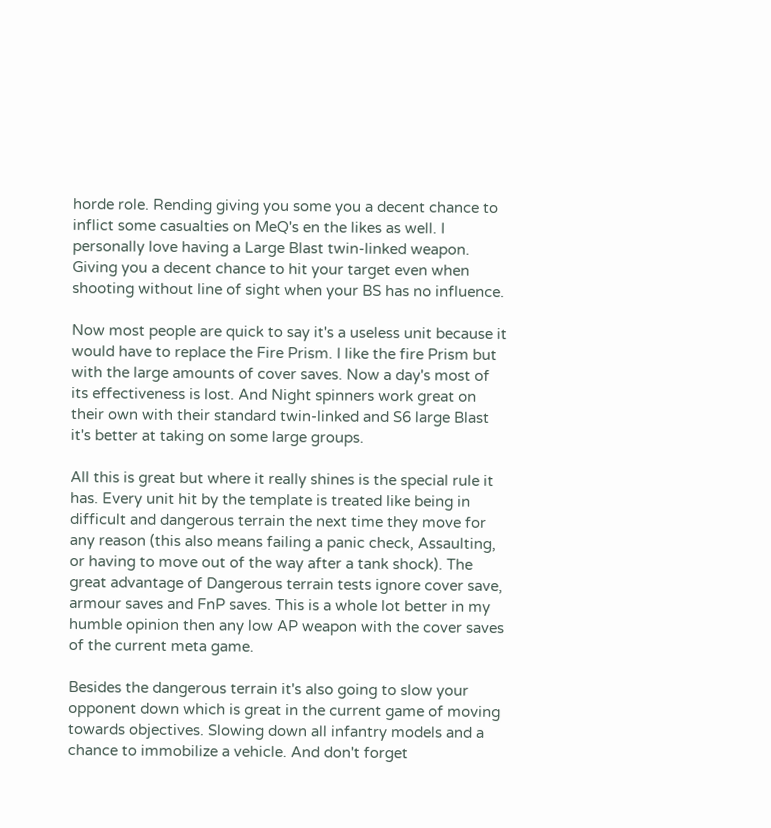horde role. Rending giving you some you a decent chance to inflict some casualties on MeQ's en the likes as well. I personally love having a Large Blast twin-linked weapon. Giving you a decent chance to hit your target even when shooting without line of sight when your BS has no influence.

Now most people are quick to say it's a useless unit because it would have to replace the Fire Prism. I like the fire Prism but with the large amounts of cover saves. Now a day's most of its effectiveness is lost. And Night spinners work great on their own with their standard twin-linked and S6 large Blast it's better at taking on some large groups.

All this is great but where it really shines is the special rule it has. Every unit hit by the template is treated like being in difficult and dangerous terrain the next time they move for any reason (this also means failing a panic check, Assaulting, or having to move out of the way after a tank shock). The great advantage of Dangerous terrain tests ignore cover save, armour saves and FnP saves. This is a whole lot better in my humble opinion then any low AP weapon with the cover saves of the current meta game.

Besides the dangerous terrain it's also going to slow your opponent down which is great in the current game of moving towards objectives. Slowing down all infantry models and a chance to immobilize a vehicle. And don't forget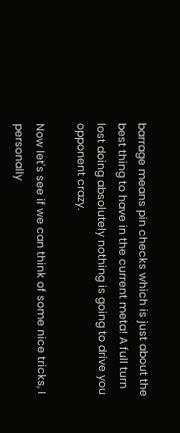barrage means pin checks which is just about the best thing to have in the current meta! A full turn lost doing absolutely nothing is going to drive you opponent crazy.

Now let's see if we can think of some nice tricks, I personally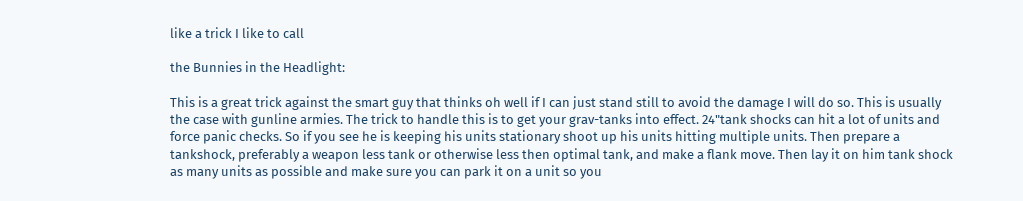like a trick I like to call

the Bunnies in the Headlight:

This is a great trick against the smart guy that thinks oh well if I can just stand still to avoid the damage I will do so. This is usually the case with gunline armies. The trick to handle this is to get your grav-tanks into effect. 24"tank shocks can hit a lot of units and force panic checks. So if you see he is keeping his units stationary shoot up his units hitting multiple units. Then prepare a tankshock, preferably a weapon less tank or otherwise less then optimal tank, and make a flank move. Then lay it on him tank shock as many units as possible and make sure you can park it on a unit so you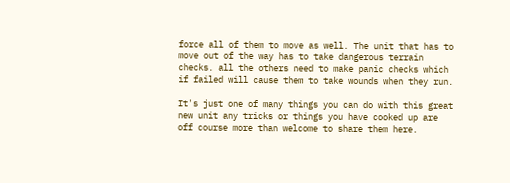force all of them to move as well. The unit that has to move out of the way has to take dangerous terrain checks. all the others need to make panic checks which if failed will cause them to take wounds when they run.

It's just one of many things you can do with this great new unit any tricks or things you have cooked up are off course more than welcome to share them here.